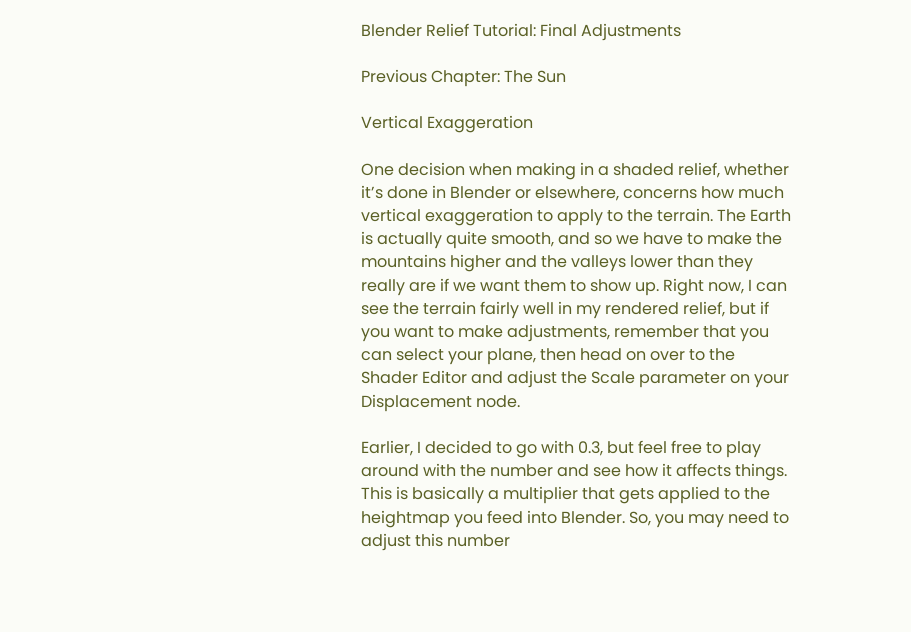Blender Relief Tutorial: Final Adjustments

Previous Chapter: The Sun

Vertical Exaggeration

One decision when making in a shaded relief, whether it’s done in Blender or elsewhere, concerns how much vertical exaggeration to apply to the terrain. The Earth is actually quite smooth, and so we have to make the mountains higher and the valleys lower than they really are if we want them to show up. Right now, I can see the terrain fairly well in my rendered relief, but if you want to make adjustments, remember that you can select your plane, then head on over to the Shader Editor and adjust the Scale parameter on your Displacement node.

Earlier, I decided to go with 0.3, but feel free to play around with the number and see how it affects things. This is basically a multiplier that gets applied to the heightmap you feed into Blender. So, you may need to adjust this number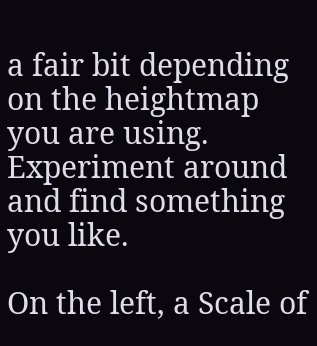a fair bit depending on the heightmap you are using. Experiment around and find something you like.

On the left, a Scale of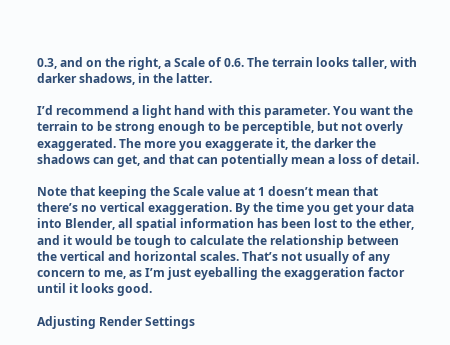0.3, and on the right, a Scale of 0.6. The terrain looks taller, with darker shadows, in the latter.

I’d recommend a light hand with this parameter. You want the terrain to be strong enough to be perceptible, but not overly exaggerated. The more you exaggerate it, the darker the shadows can get, and that can potentially mean a loss of detail.

Note that keeping the Scale value at 1 doesn’t mean that there’s no vertical exaggeration. By the time you get your data into Blender, all spatial information has been lost to the ether, and it would be tough to calculate the relationship between the vertical and horizontal scales. That’s not usually of any concern to me, as I’m just eyeballing the exaggeration factor until it looks good.

Adjusting Render Settings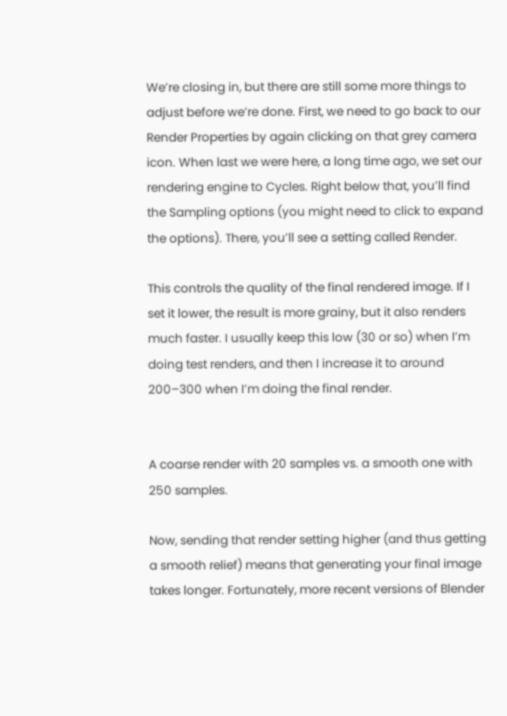We’re closing in, but there are still some more things to adjust before we’re done. First, we need to go back to our Render Properties by again clicking on that grey camera icon. When last we were here, a long time ago, we set our rendering engine to Cycles. Right below that, you’ll find the Sampling options (you might need to click to expand the options). There, you’ll see a setting called Render.

This controls the quality of the final rendered image. If I set it lower, the result is more grainy, but it also renders much faster. I usually keep this low (30 or so) when I’m doing test renders, and then I increase it to around 200–300 when I’m doing the final render.


A coarse render with 20 samples vs. a smooth one with 250 samples.

Now, sending that render setting higher (and thus getting a smooth relief) means that generating your final image takes longer. Fortunately, more recent versions of Blender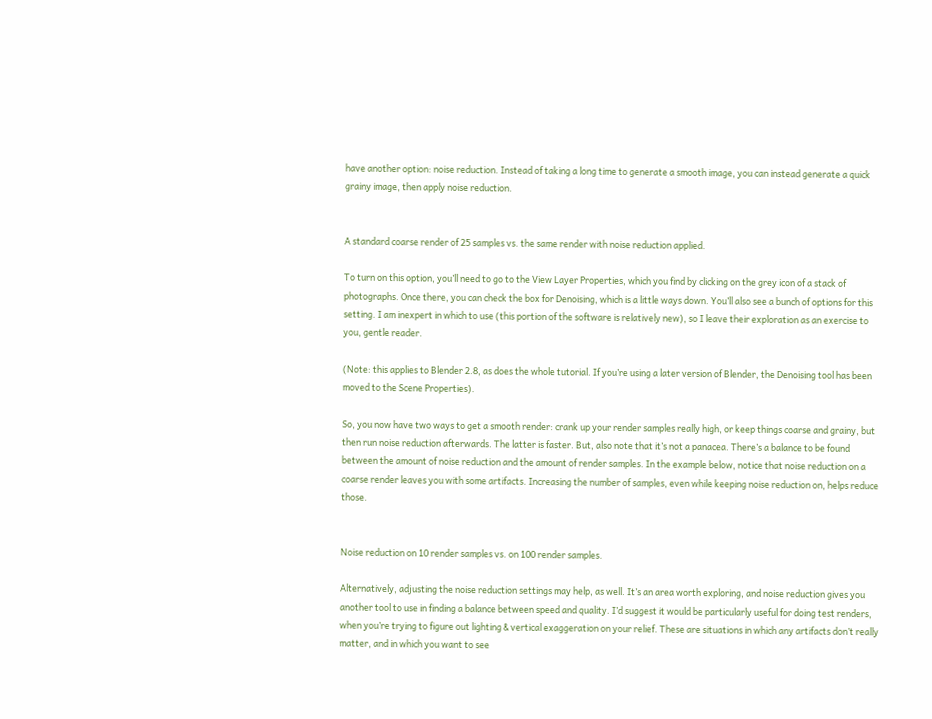have another option: noise reduction. Instead of taking a long time to generate a smooth image, you can instead generate a quick grainy image, then apply noise reduction.


A standard coarse render of 25 samples vs. the same render with noise reduction applied.

To turn on this option, you’ll need to go to the View Layer Properties, which you find by clicking on the grey icon of a stack of photographs. Once there, you can check the box for Denoising, which is a little ways down. You’ll also see a bunch of options for this setting. I am inexpert in which to use (this portion of the software is relatively new), so I leave their exploration as an exercise to you, gentle reader.

(Note: this applies to Blender 2.8, as does the whole tutorial. If you’re using a later version of Blender, the Denoising tool has been moved to the Scene Properties).

So, you now have two ways to get a smooth render: crank up your render samples really high, or keep things coarse and grainy, but then run noise reduction afterwards. The latter is faster. But, also note that it’s not a panacea. There’s a balance to be found between the amount of noise reduction and the amount of render samples. In the example below, notice that noise reduction on a coarse render leaves you with some artifacts. Increasing the number of samples, even while keeping noise reduction on, helps reduce those.


Noise reduction on 10 render samples vs. on 100 render samples.

Alternatively, adjusting the noise reduction settings may help, as well. It’s an area worth exploring, and noise reduction gives you another tool to use in finding a balance between speed and quality. I’d suggest it would be particularly useful for doing test renders, when you’re trying to figure out lighting & vertical exaggeration on your relief. These are situations in which any artifacts don’t really matter, and in which you want to see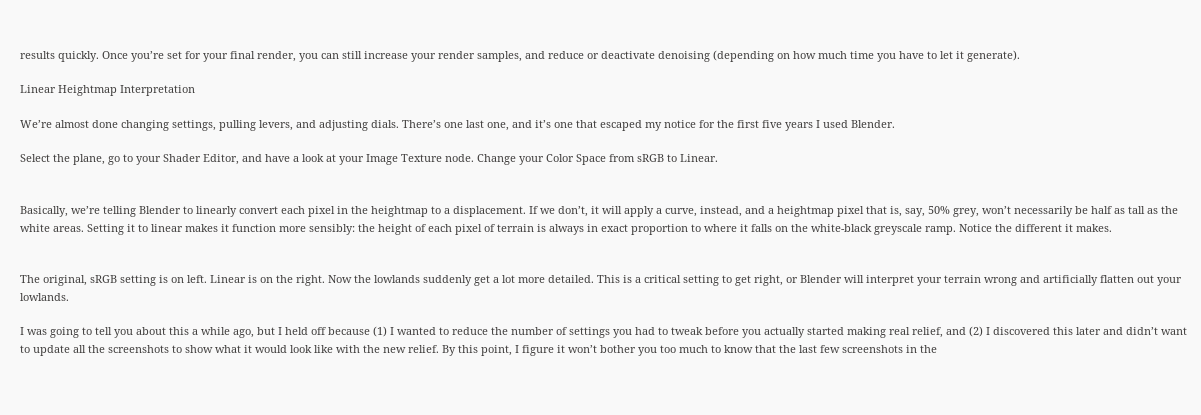results quickly. Once you’re set for your final render, you can still increase your render samples, and reduce or deactivate denoising (depending on how much time you have to let it generate).

Linear Heightmap Interpretation

We’re almost done changing settings, pulling levers, and adjusting dials. There’s one last one, and it’s one that escaped my notice for the first five years I used Blender.

Select the plane, go to your Shader Editor, and have a look at your Image Texture node. Change your Color Space from sRGB to Linear.


Basically, we’re telling Blender to linearly convert each pixel in the heightmap to a displacement. If we don’t, it will apply a curve, instead, and a heightmap pixel that is, say, 50% grey, won’t necessarily be half as tall as the white areas. Setting it to linear makes it function more sensibly: the height of each pixel of terrain is always in exact proportion to where it falls on the white-black greyscale ramp. Notice the different it makes.


The original, sRGB setting is on left. Linear is on the right. Now the lowlands suddenly get a lot more detailed. This is a critical setting to get right, or Blender will interpret your terrain wrong and artificially flatten out your lowlands.

I was going to tell you about this a while ago, but I held off because (1) I wanted to reduce the number of settings you had to tweak before you actually started making real relief, and (2) I discovered this later and didn’t want to update all the screenshots to show what it would look like with the new relief. By this point, I figure it won’t bother you too much to know that the last few screenshots in the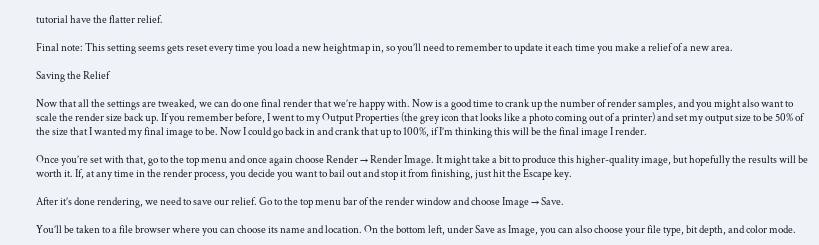tutorial have the flatter relief.

Final note: This setting seems gets reset every time you load a new heightmap in, so you’ll need to remember to update it each time you make a relief of a new area.

Saving the Relief

Now that all the settings are tweaked, we can do one final render that we’re happy with. Now is a good time to crank up the number of render samples, and you might also want to scale the render size back up. If you remember before, I went to my Output Properties (the grey icon that looks like a photo coming out of a printer) and set my output size to be 50% of the size that I wanted my final image to be. Now I could go back in and crank that up to 100%, if I’m thinking this will be the final image I render.

Once you’re set with that, go to the top menu and once again choose Render → Render Image. It might take a bit to produce this higher-quality image, but hopefully the results will be worth it. If, at any time in the render process, you decide you want to bail out and stop it from finishing, just hit the Escape key.

After it’s done rendering, we need to save our relief. Go to the top menu bar of the render window and choose Image → Save.

You’ll be taken to a file browser where you can choose its name and location. On the bottom left, under Save as Image, you can also choose your file type, bit depth, and color mode.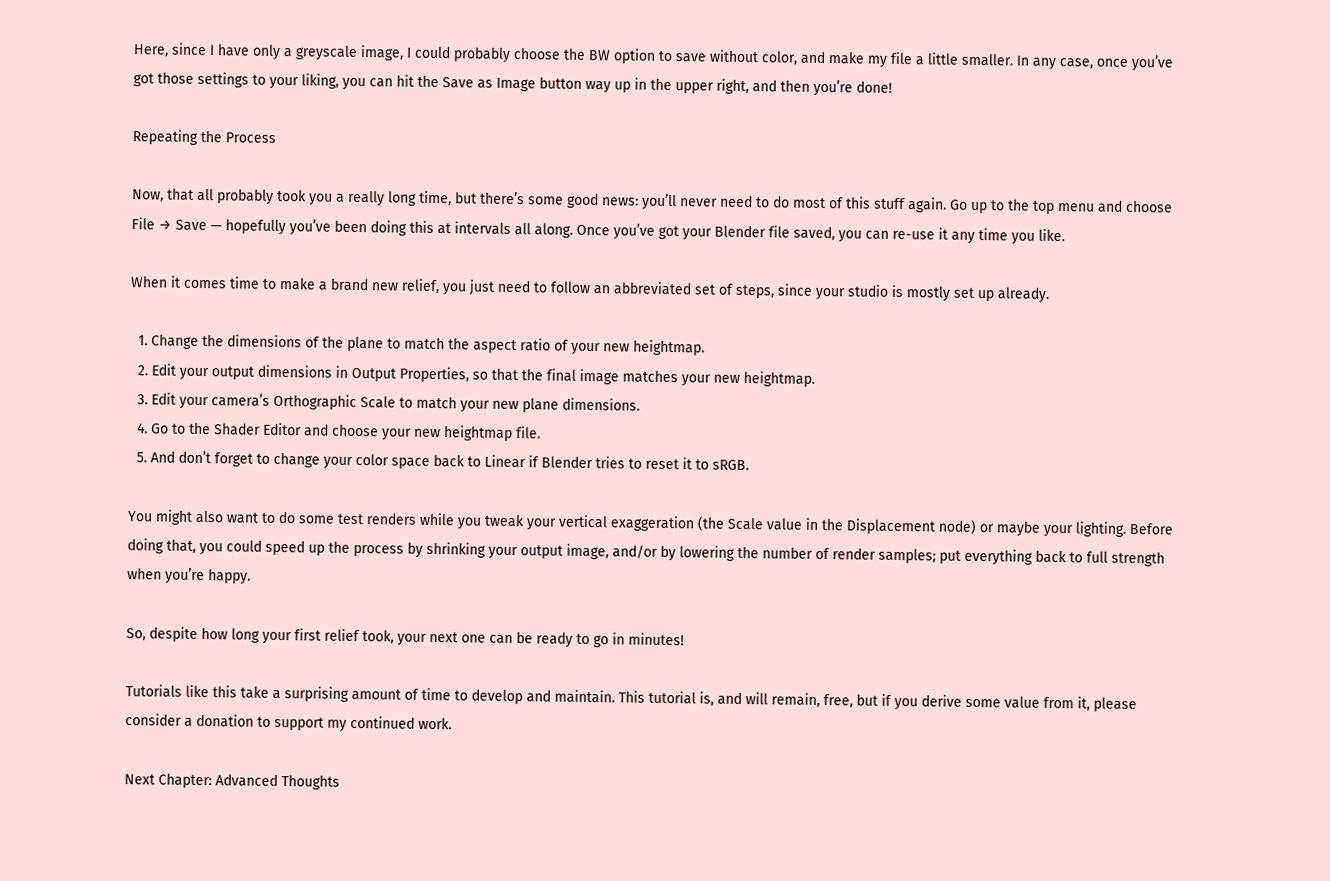Here, since I have only a greyscale image, I could probably choose the BW option to save without color, and make my file a little smaller. In any case, once you’ve got those settings to your liking, you can hit the Save as Image button way up in the upper right, and then you’re done!

Repeating the Process

Now, that all probably took you a really long time, but there’s some good news: you’ll never need to do most of this stuff again. Go up to the top menu and choose File → Save — hopefully you’ve been doing this at intervals all along. Once you’ve got your Blender file saved, you can re-use it any time you like.

When it comes time to make a brand new relief, you just need to follow an abbreviated set of steps, since your studio is mostly set up already.

  1. Change the dimensions of the plane to match the aspect ratio of your new heightmap.
  2. Edit your output dimensions in Output Properties, so that the final image matches your new heightmap.
  3. Edit your camera’s Orthographic Scale to match your new plane dimensions.
  4. Go to the Shader Editor and choose your new heightmap file.
  5. And don’t forget to change your color space back to Linear if Blender tries to reset it to sRGB.

You might also want to do some test renders while you tweak your vertical exaggeration (the Scale value in the Displacement node) or maybe your lighting. Before doing that, you could speed up the process by shrinking your output image, and/or by lowering the number of render samples; put everything back to full strength when you’re happy.

So, despite how long your first relief took, your next one can be ready to go in minutes!

Tutorials like this take a surprising amount of time to develop and maintain. This tutorial is, and will remain, free, but if you derive some value from it, please consider a donation to support my continued work.

Next Chapter: Advanced Thoughts